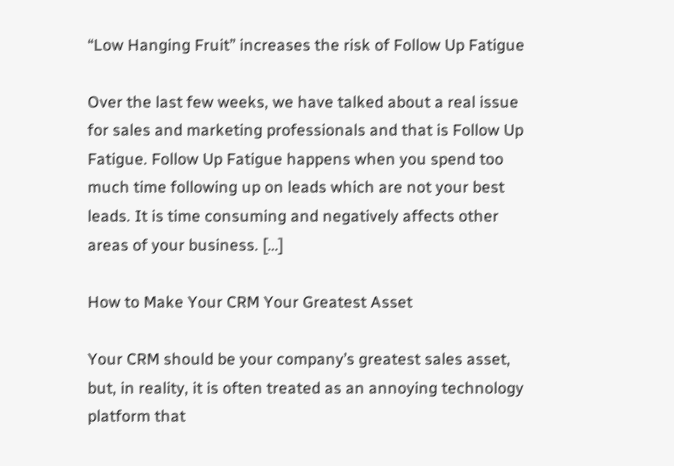“Low Hanging Fruit” increases the risk of Follow Up Fatigue

Over the last few weeks, we have talked about a real issue for sales and marketing professionals and that is Follow Up Fatigue. Follow Up Fatigue happens when you spend too much time following up on leads which are not your best leads. It is time consuming and negatively affects other areas of your business. […]

How to Make Your CRM Your Greatest Asset

Your CRM should be your company’s greatest sales asset, but, in reality, it is often treated as an annoying technology platform that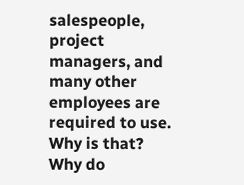salespeople, project managers, and many other employees are required to use. Why is that? Why do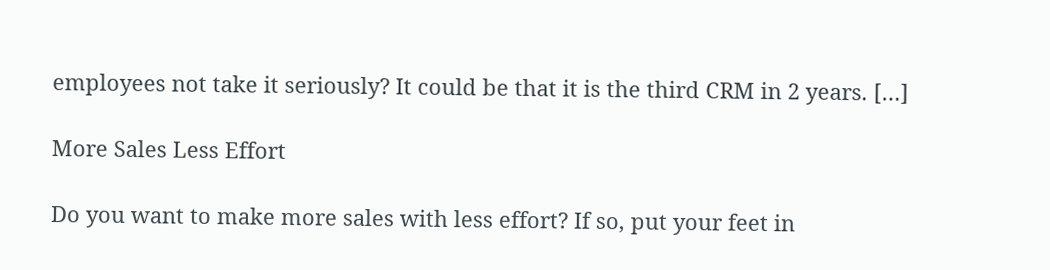employees not take it seriously? It could be that it is the third CRM in 2 years. […]

More Sales Less Effort

Do you want to make more sales with less effort? If so, put your feet in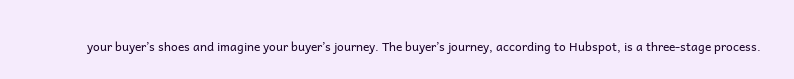your buyer’s shoes and imagine your buyer’s journey. The buyer’s journey, according to Hubspot, is a three-stage process.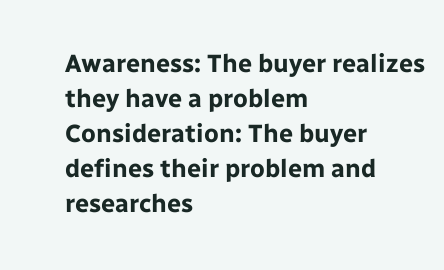Awareness: The buyer realizes they have a problem Consideration: The buyer defines their problem and researches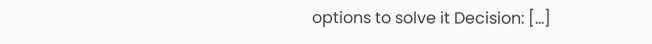options to solve it Decision: […]